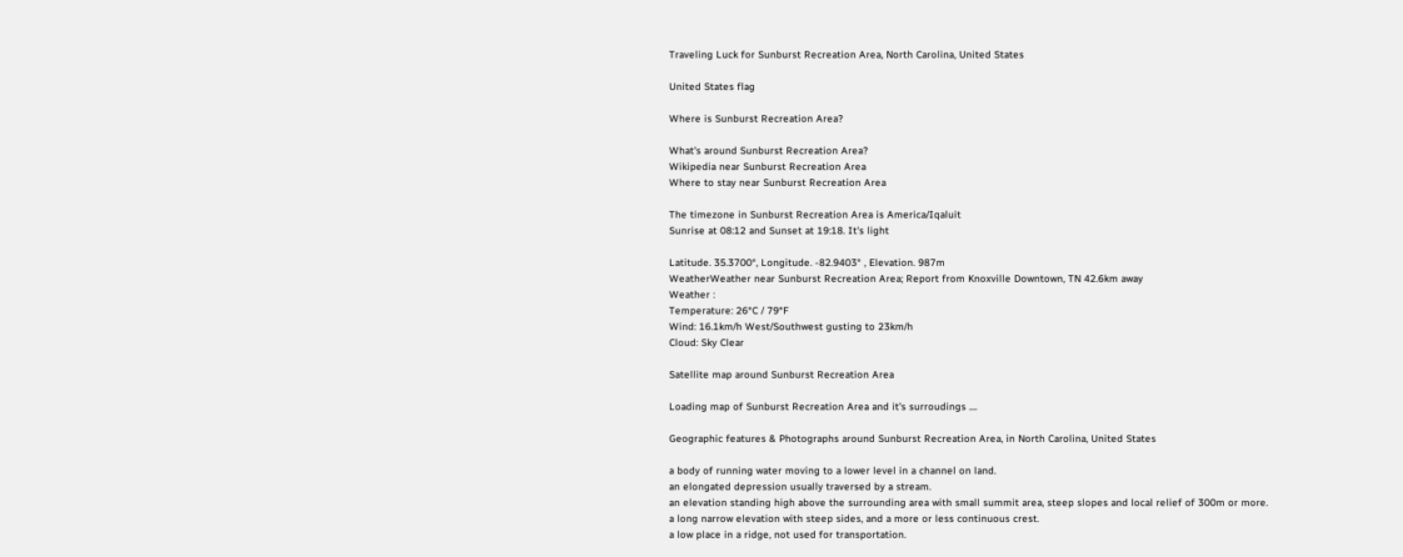Traveling Luck for Sunburst Recreation Area, North Carolina, United States

United States flag

Where is Sunburst Recreation Area?

What's around Sunburst Recreation Area?
Wikipedia near Sunburst Recreation Area
Where to stay near Sunburst Recreation Area

The timezone in Sunburst Recreation Area is America/Iqaluit
Sunrise at 08:12 and Sunset at 19:18. It's light

Latitude. 35.3700°, Longitude. -82.9403° , Elevation. 987m
WeatherWeather near Sunburst Recreation Area; Report from Knoxville Downtown, TN 42.6km away
Weather :
Temperature: 26°C / 79°F
Wind: 16.1km/h West/Southwest gusting to 23km/h
Cloud: Sky Clear

Satellite map around Sunburst Recreation Area

Loading map of Sunburst Recreation Area and it's surroudings ....

Geographic features & Photographs around Sunburst Recreation Area, in North Carolina, United States

a body of running water moving to a lower level in a channel on land.
an elongated depression usually traversed by a stream.
an elevation standing high above the surrounding area with small summit area, steep slopes and local relief of 300m or more.
a long narrow elevation with steep sides, and a more or less continuous crest.
a low place in a ridge, not used for transportation.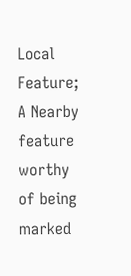Local Feature;
A Nearby feature worthy of being marked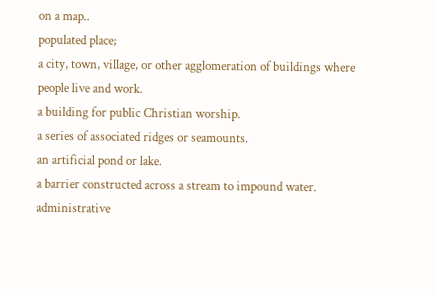on a map..
populated place;
a city, town, village, or other agglomeration of buildings where people live and work.
a building for public Christian worship.
a series of associated ridges or seamounts.
an artificial pond or lake.
a barrier constructed across a stream to impound water.
administrative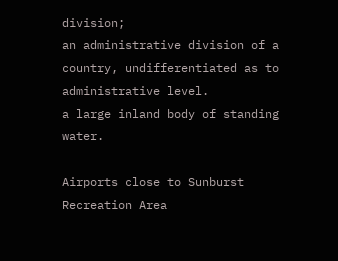division;
an administrative division of a country, undifferentiated as to administrative level.
a large inland body of standing water.

Airports close to Sunburst Recreation Area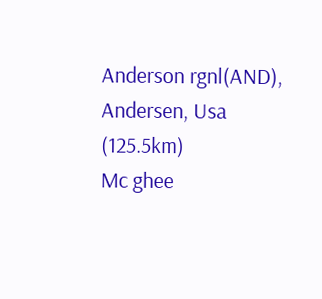Anderson rgnl(AND), Andersen, Usa (125.5km)
Mc ghee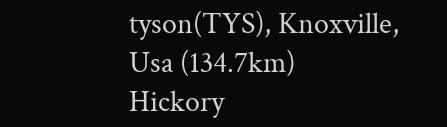tyson(TYS), Knoxville, Usa (134.7km)
Hickory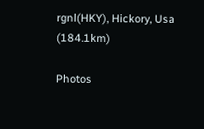rgnl(HKY), Hickory, Usa (184.1km)

Photos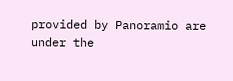provided by Panoramio are under the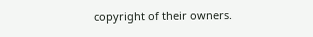copyright of their owners.